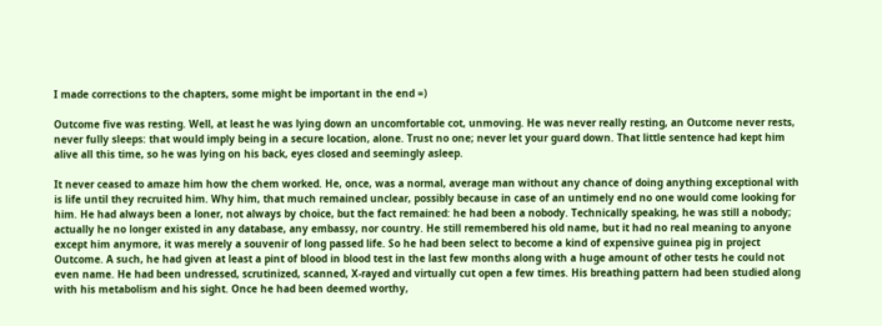I made corrections to the chapters, some might be important in the end =)

Outcome five was resting. Well, at least he was lying down an uncomfortable cot, unmoving. He was never really resting, an Outcome never rests, never fully sleeps: that would imply being in a secure location, alone. Trust no one; never let your guard down. That little sentence had kept him alive all this time, so he was lying on his back, eyes closed and seemingly asleep.

It never ceased to amaze him how the chem worked. He, once, was a normal, average man without any chance of doing anything exceptional with is life until they recruited him. Why him, that much remained unclear, possibly because in case of an untimely end no one would come looking for him. He had always been a loner, not always by choice, but the fact remained: he had been a nobody. Technically speaking, he was still a nobody; actually he no longer existed in any database, any embassy, nor country. He still remembered his old name, but it had no real meaning to anyone except him anymore, it was merely a souvenir of long passed life. So he had been select to become a kind of expensive guinea pig in project Outcome. A such, he had given at least a pint of blood in blood test in the last few months along with a huge amount of other tests he could not even name. He had been undressed, scrutinized, scanned, X-rayed and virtually cut open a few times. His breathing pattern had been studied along with his metabolism and his sight. Once he had been deemed worthy,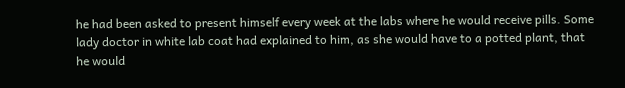he had been asked to present himself every week at the labs where he would receive pills. Some lady doctor in white lab coat had explained to him, as she would have to a potted plant, that he would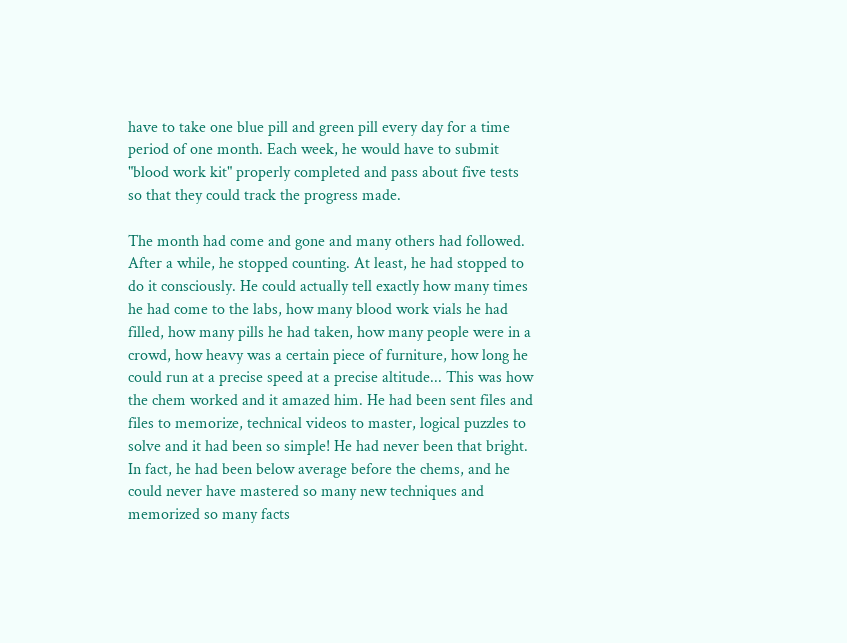have to take one blue pill and green pill every day for a time period of one month. Each week, he would have to submit "blood work kit" properly completed and pass about five tests so that they could track the progress made.

The month had come and gone and many others had followed. After a while, he stopped counting. At least, he had stopped to do it consciously. He could actually tell exactly how many times he had come to the labs, how many blood work vials he had filled, how many pills he had taken, how many people were in a crowd, how heavy was a certain piece of furniture, how long he could run at a precise speed at a precise altitude... This was how the chem worked and it amazed him. He had been sent files and files to memorize, technical videos to master, logical puzzles to solve and it had been so simple! He had never been that bright. In fact, he had been below average before the chems, and he could never have mastered so many new techniques and memorized so many facts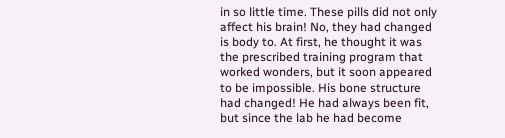in so little time. These pills did not only affect his brain! No, they had changed is body to. At first, he thought it was the prescribed training program that worked wonders, but it soon appeared to be impossible. His bone structure had changed! He had always been fit, but since the lab he had become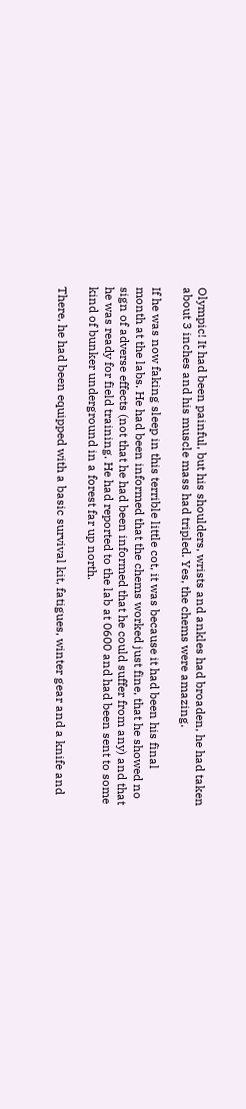Olympic! It had been painful, but his shoulders, wrists and ankles had broaden, he had taken about 3 inches and his muscle mass had tripled. Yes, the chems were amazing.

If he was now faking sleep in this terrible little cot, it was because it had been his final month at the labs. He had been informed that the chems worked just fine, that he showed no sign of adverse effects (not that he had been informed that he could suffer from any) and that he was ready for field training. He had reported to the lab at 0600 and had been sent to some kind of bunker underground in a forest far up north.

There, he had been equipped with a basic survival kit, fatigues, winter gear and a knife and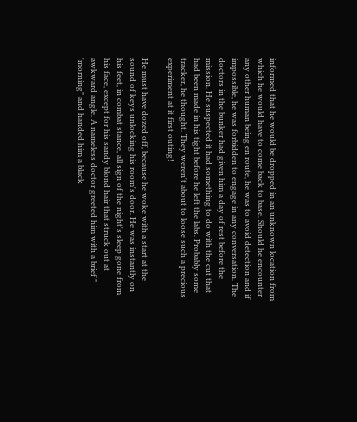informed that he would be dropped in an unknown location from which he would have to come back to base. Should he encounter any other human being en route, he was to avoid detection and if impossible, he was forbidden to engage in any conversation. The doctors in the bunker had given him a day of rest before the mission. He suspected it had something to do with the cut that had been made in his tight before he left the labs. Probably some tracker, he thought. They weren't about to loose such a precious experiment at it first outing!

He must have dozed off, because he woke with a start at the sound of keys unlocking his room's door. He was instantly on his feet, in combat stance, all sign of the night's sleep gone from his face, except for his sandy blond hair that struck out at awkward angle. A nameless doctor greeted him with a brief " 'morning" and handed him a black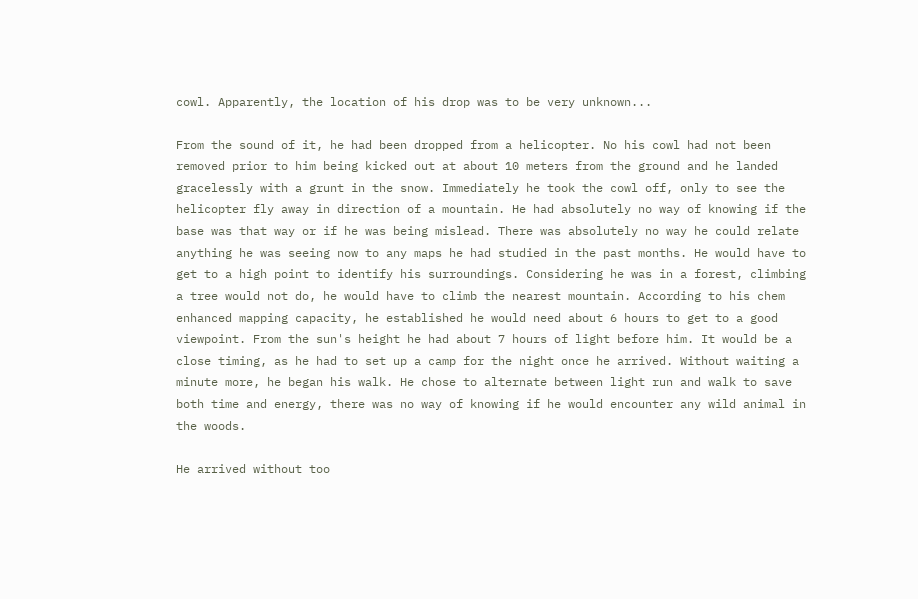cowl. Apparently, the location of his drop was to be very unknown...

From the sound of it, he had been dropped from a helicopter. No his cowl had not been removed prior to him being kicked out at about 10 meters from the ground and he landed gracelessly with a grunt in the snow. Immediately he took the cowl off, only to see the helicopter fly away in direction of a mountain. He had absolutely no way of knowing if the base was that way or if he was being mislead. There was absolutely no way he could relate anything he was seeing now to any maps he had studied in the past months. He would have to get to a high point to identify his surroundings. Considering he was in a forest, climbing a tree would not do, he would have to climb the nearest mountain. According to his chem enhanced mapping capacity, he established he would need about 6 hours to get to a good viewpoint. From the sun's height he had about 7 hours of light before him. It would be a close timing, as he had to set up a camp for the night once he arrived. Without waiting a minute more, he began his walk. He chose to alternate between light run and walk to save both time and energy, there was no way of knowing if he would encounter any wild animal in the woods.

He arrived without too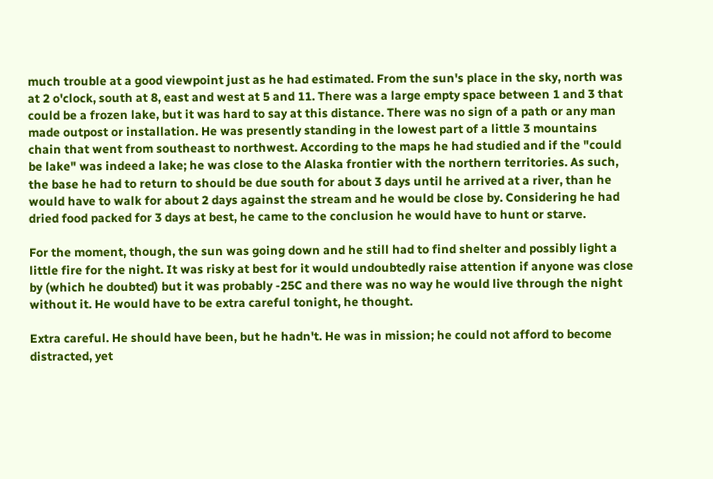much trouble at a good viewpoint just as he had estimated. From the sun's place in the sky, north was at 2 o'clock, south at 8, east and west at 5 and 11. There was a large empty space between 1 and 3 that could be a frozen lake, but it was hard to say at this distance. There was no sign of a path or any man made outpost or installation. He was presently standing in the lowest part of a little 3 mountains chain that went from southeast to northwest. According to the maps he had studied and if the "could be lake" was indeed a lake; he was close to the Alaska frontier with the northern territories. As such, the base he had to return to should be due south for about 3 days until he arrived at a river, than he would have to walk for about 2 days against the stream and he would be close by. Considering he had dried food packed for 3 days at best, he came to the conclusion he would have to hunt or starve.

For the moment, though, the sun was going down and he still had to find shelter and possibly light a little fire for the night. It was risky at best for it would undoubtedly raise attention if anyone was close by (which he doubted) but it was probably -25C and there was no way he would live through the night without it. He would have to be extra careful tonight, he thought.

Extra careful. He should have been, but he hadn't. He was in mission; he could not afford to become distracted, yet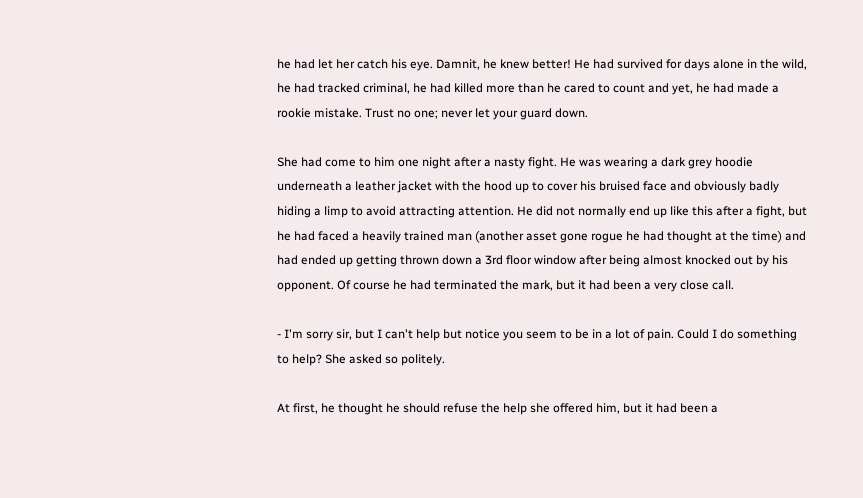he had let her catch his eye. Damnit, he knew better! He had survived for days alone in the wild, he had tracked criminal, he had killed more than he cared to count and yet, he had made a rookie mistake. Trust no one; never let your guard down.

She had come to him one night after a nasty fight. He was wearing a dark grey hoodie underneath a leather jacket with the hood up to cover his bruised face and obviously badly hiding a limp to avoid attracting attention. He did not normally end up like this after a fight, but he had faced a heavily trained man (another asset gone rogue he had thought at the time) and had ended up getting thrown down a 3rd floor window after being almost knocked out by his opponent. Of course he had terminated the mark, but it had been a very close call.

- I'm sorry sir, but I can't help but notice you seem to be in a lot of pain. Could I do something to help? She asked so politely.

At first, he thought he should refuse the help she offered him, but it had been a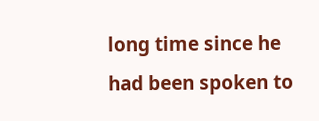long time since he had been spoken to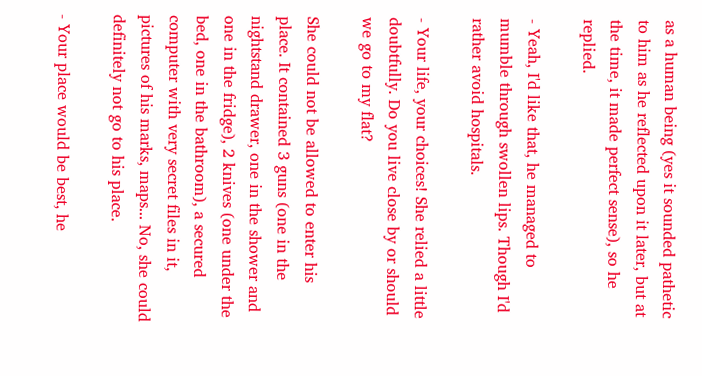as a human being (yes it sounded pathetic to him as he reflected upon it later, but at the time, it made perfect sense), so he replied.

- Yeah, I'd like that, he managed to mumble through swollen lips. Though I'd rather avoid hospitals.

- Your life, your choices! She relied a little doubtfully. Do you live close by or should we go to my flat?

She could not be allowed to enter his place. It contained 3 guns (one in the nightstand drawer, one in the shower and one in the fridge), 2 knives (one under the bed, one in the bathroom), a secured computer with very secret files in it, pictures of his marks, maps... No, she could definitely not go to his place.

- Your place would be best, he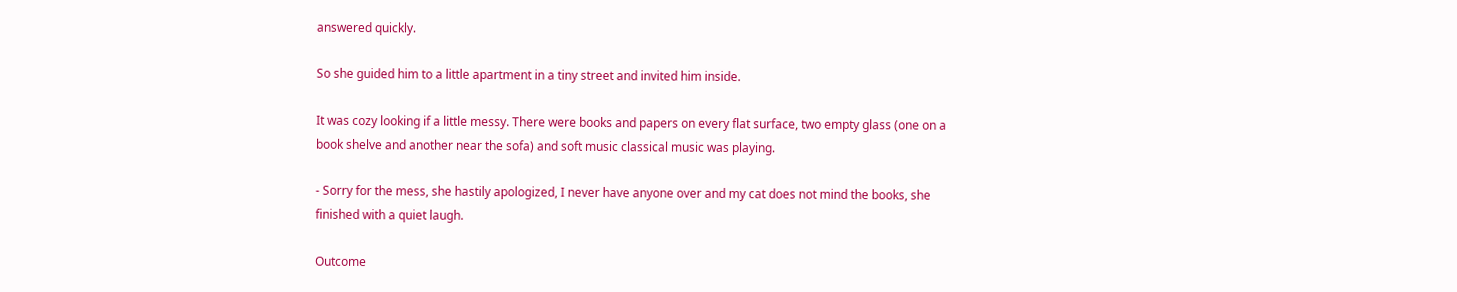answered quickly.

So she guided him to a little apartment in a tiny street and invited him inside.

It was cozy looking if a little messy. There were books and papers on every flat surface, two empty glass (one on a book shelve and another near the sofa) and soft music classical music was playing.

- Sorry for the mess, she hastily apologized, I never have anyone over and my cat does not mind the books, she finished with a quiet laugh.

Outcome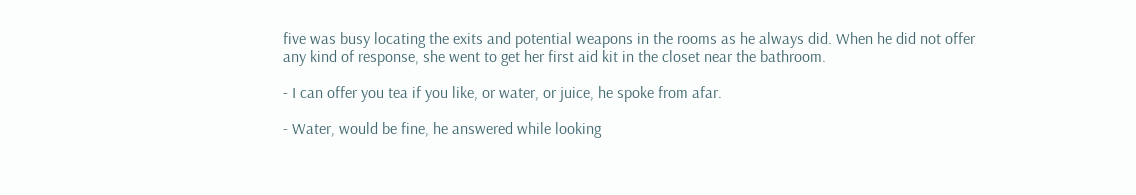five was busy locating the exits and potential weapons in the rooms as he always did. When he did not offer any kind of response, she went to get her first aid kit in the closet near the bathroom.

- I can offer you tea if you like, or water, or juice, he spoke from afar.

- Water, would be fine, he answered while looking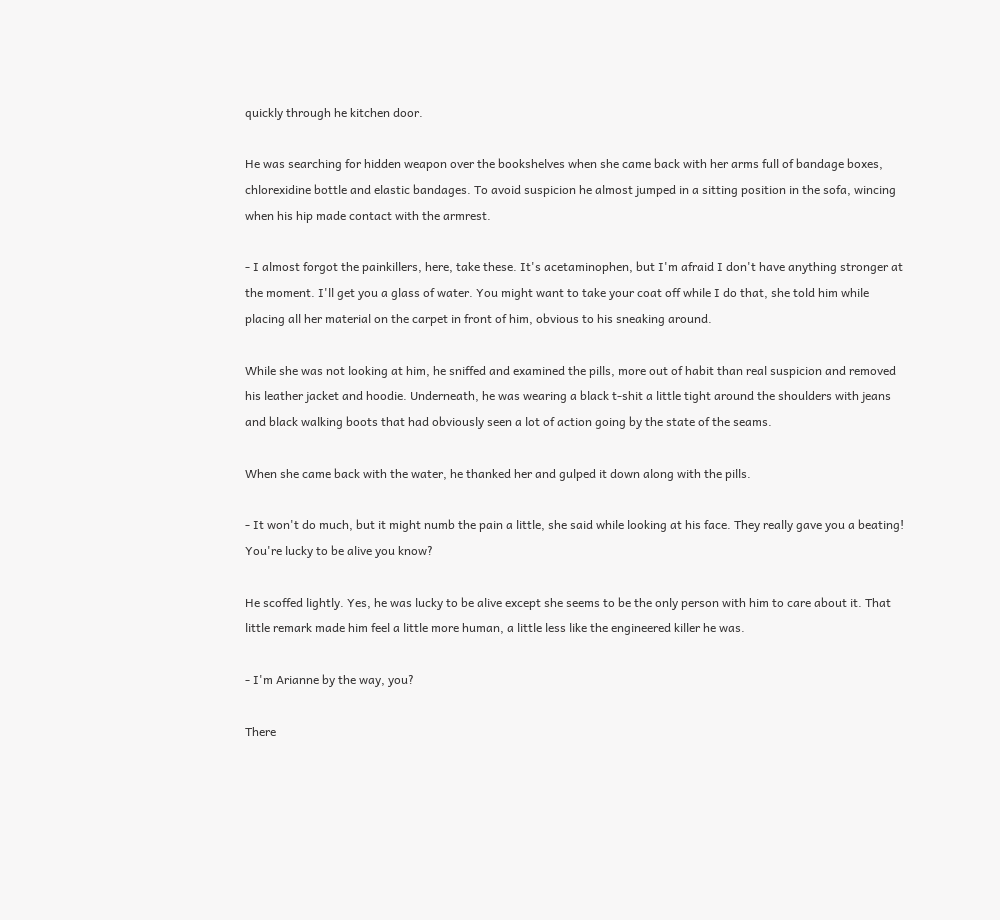quickly through he kitchen door.

He was searching for hidden weapon over the bookshelves when she came back with her arms full of bandage boxes, chlorexidine bottle and elastic bandages. To avoid suspicion he almost jumped in a sitting position in the sofa, wincing when his hip made contact with the armrest.

- I almost forgot the painkillers, here, take these. It's acetaminophen, but I'm afraid I don't have anything stronger at the moment. I'll get you a glass of water. You might want to take your coat off while I do that, she told him while placing all her material on the carpet in front of him, obvious to his sneaking around.

While she was not looking at him, he sniffed and examined the pills, more out of habit than real suspicion and removed his leather jacket and hoodie. Underneath, he was wearing a black t-shit a little tight around the shoulders with jeans and black walking boots that had obviously seen a lot of action going by the state of the seams.

When she came back with the water, he thanked her and gulped it down along with the pills.

- It won't do much, but it might numb the pain a little, she said while looking at his face. They really gave you a beating! You're lucky to be alive you know?

He scoffed lightly. Yes, he was lucky to be alive except she seems to be the only person with him to care about it. That little remark made him feel a little more human, a little less like the engineered killer he was.

- I'm Arianne by the way, you?

There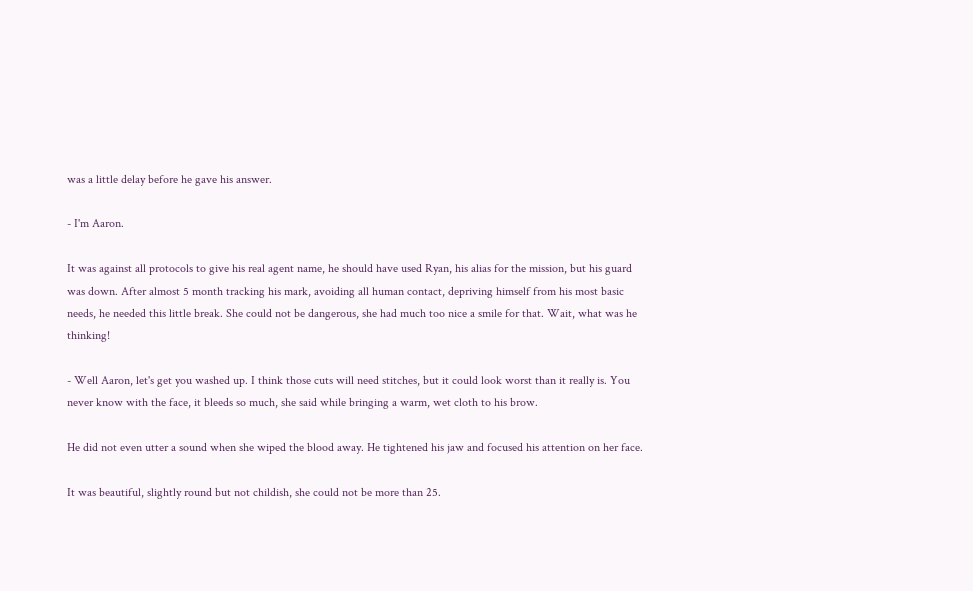was a little delay before he gave his answer.

- I'm Aaron.

It was against all protocols to give his real agent name, he should have used Ryan, his alias for the mission, but his guard was down. After almost 5 month tracking his mark, avoiding all human contact, depriving himself from his most basic needs, he needed this little break. She could not be dangerous, she had much too nice a smile for that. Wait, what was he thinking!

- Well Aaron, let's get you washed up. I think those cuts will need stitches, but it could look worst than it really is. You never know with the face, it bleeds so much, she said while bringing a warm, wet cloth to his brow.

He did not even utter a sound when she wiped the blood away. He tightened his jaw and focused his attention on her face.

It was beautiful, slightly round but not childish, she could not be more than 25.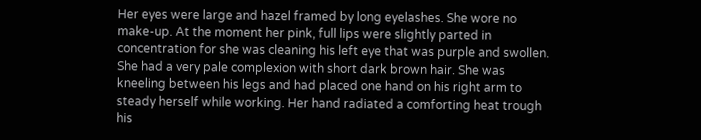Her eyes were large and hazel framed by long eyelashes. She wore no make-up. At the moment her pink, full lips were slightly parted in concentration for she was cleaning his left eye that was purple and swollen. She had a very pale complexion with short dark brown hair. She was kneeling between his legs and had placed one hand on his right arm to steady herself while working. Her hand radiated a comforting heat trough his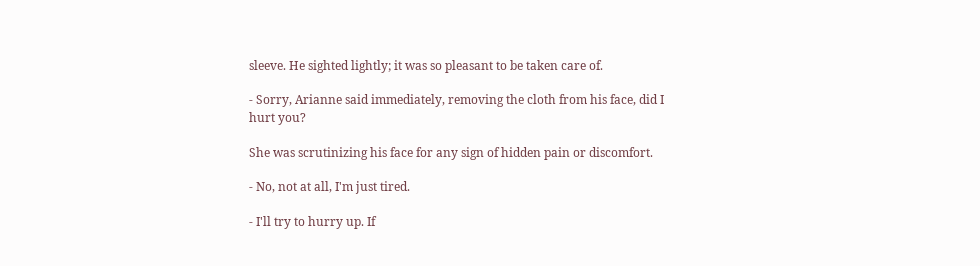sleeve. He sighted lightly; it was so pleasant to be taken care of.

- Sorry, Arianne said immediately, removing the cloth from his face, did I hurt you?

She was scrutinizing his face for any sign of hidden pain or discomfort.

- No, not at all, I'm just tired.

- I'll try to hurry up. If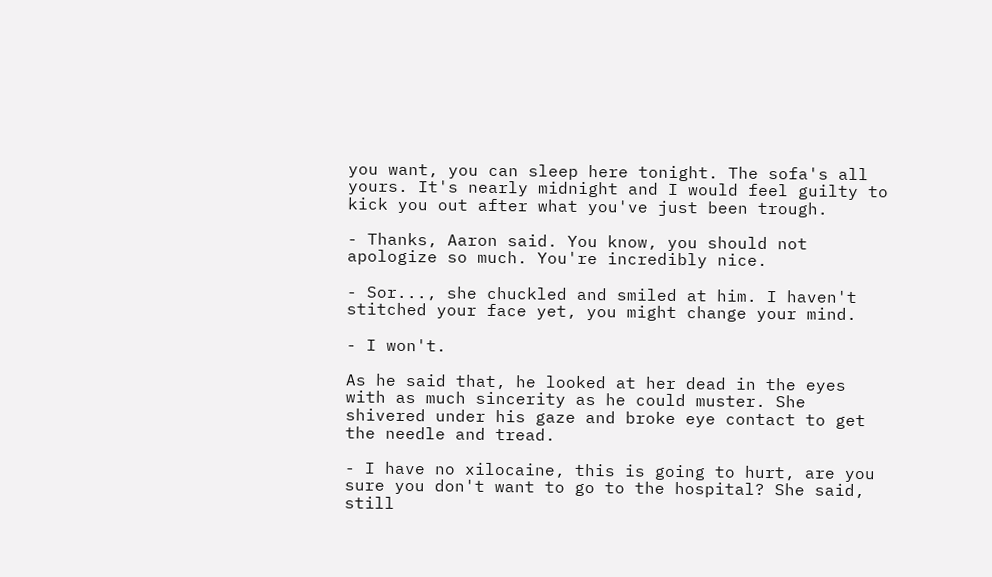you want, you can sleep here tonight. The sofa's all yours. It's nearly midnight and I would feel guilty to kick you out after what you've just been trough.

- Thanks, Aaron said. You know, you should not apologize so much. You're incredibly nice.

- Sor..., she chuckled and smiled at him. I haven't stitched your face yet, you might change your mind.

- I won't.

As he said that, he looked at her dead in the eyes with as much sincerity as he could muster. She shivered under his gaze and broke eye contact to get the needle and tread.

- I have no xilocaine, this is going to hurt, are you sure you don't want to go to the hospital? She said, still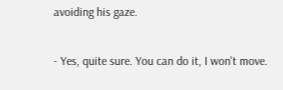avoiding his gaze.

- Yes, quite sure. You can do it, I won't move.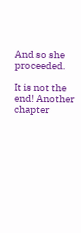And so she proceeded.

It is not the end! Another chapter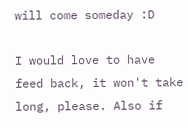will come someday :D

I would love to have feed back, it won't take long, please. Also if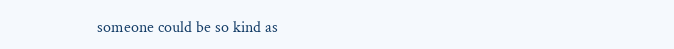someone could be so kind as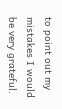to point out my mistakes I would be very grateful.